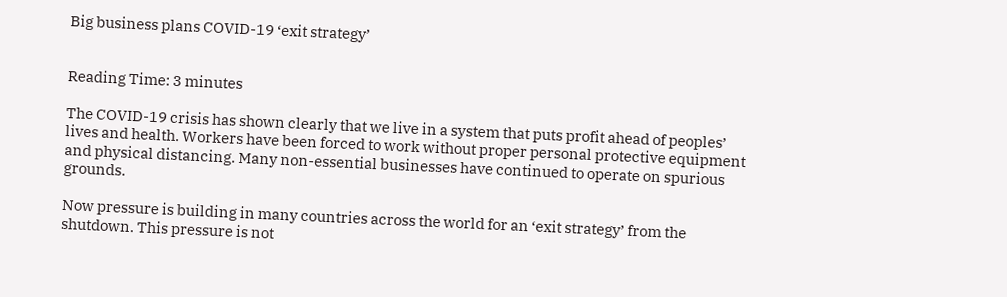Big business plans COVID-19 ‘exit strategy’


Reading Time: 3 minutes

The COVID-19 crisis has shown clearly that we live in a system that puts profit ahead of peoples’ lives and health. Workers have been forced to work without proper personal protective equipment and physical distancing. Many non-essential businesses have continued to operate on spurious grounds.

Now pressure is building in many countries across the world for an ‘exit strategy’ from the shutdown. This pressure is not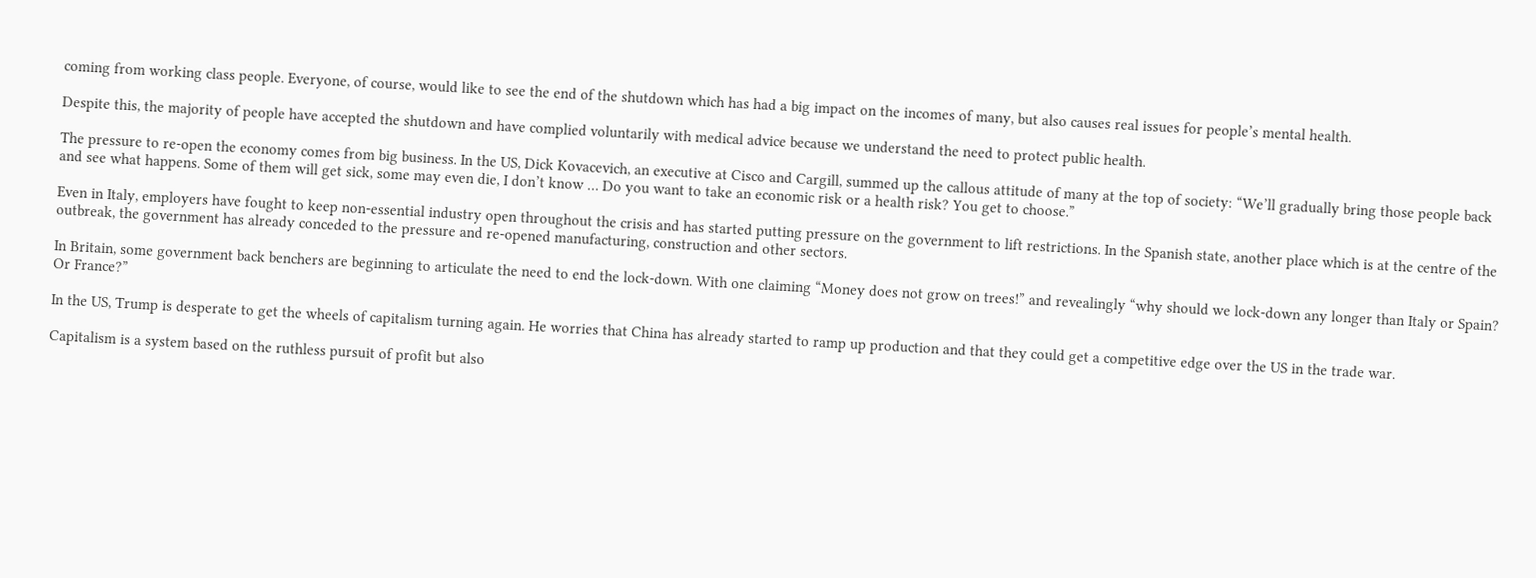coming from working class people. Everyone, of course, would like to see the end of the shutdown which has had a big impact on the incomes of many, but also causes real issues for people’s mental health.

Despite this, the majority of people have accepted the shutdown and have complied voluntarily with medical advice because we understand the need to protect public health.

The pressure to re-open the economy comes from big business. In the US, Dick Kovacevich, an executive at Cisco and Cargill, summed up the callous attitude of many at the top of society: “We’ll gradually bring those people back and see what happens. Some of them will get sick, some may even die, I don’t know … Do you want to take an economic risk or a health risk? You get to choose.”

Even in Italy, employers have fought to keep non-essential industry open throughout the crisis and has started putting pressure on the government to lift restrictions. In the Spanish state, another place which is at the centre of the outbreak, the government has already conceded to the pressure and re-opened manufacturing, construction and other sectors.

In Britain, some government back benchers are beginning to articulate the need to end the lock-down. With one claiming “Money does not grow on trees!” and revealingly “why should we lock-down any longer than Italy or Spain? Or France?”

In the US, Trump is desperate to get the wheels of capitalism turning again. He worries that China has already started to ramp up production and that they could get a competitive edge over the US in the trade war.

Capitalism is a system based on the ruthless pursuit of profit but also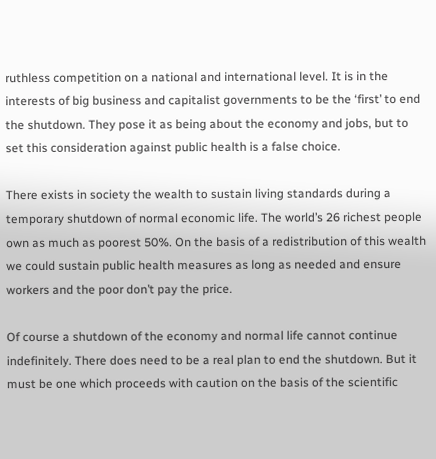ruthless competition on a national and international level. It is in the interests of big business and capitalist governments to be the ‘first’ to end the shutdown. They pose it as being about the economy and jobs, but to set this consideration against public health is a false choice.

There exists in society the wealth to sustain living standards during a temporary shutdown of normal economic life. The world’s 26 richest people own as much as poorest 50%. On the basis of a redistribution of this wealth we could sustain public health measures as long as needed and ensure workers and the poor don’t pay the price.

Of course a shutdown of the economy and normal life cannot continue indefinitely. There does need to be a real plan to end the shutdown. But it must be one which proceeds with caution on the basis of the scientific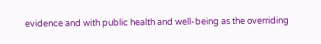evidence and with public health and well-being as the overriding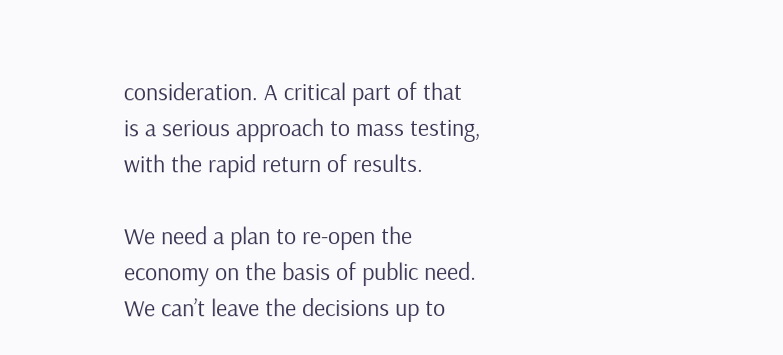consideration. A critical part of that is a serious approach to mass testing, with the rapid return of results.

We need a plan to re-open the economy on the basis of public need. We can’t leave the decisions up to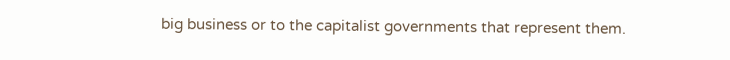big business or to the capitalist governments that represent them.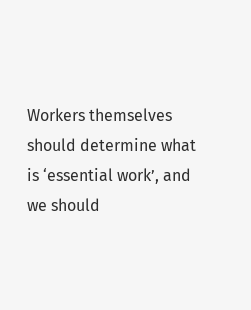Workers themselves should determine what is ‘essential work’, and we should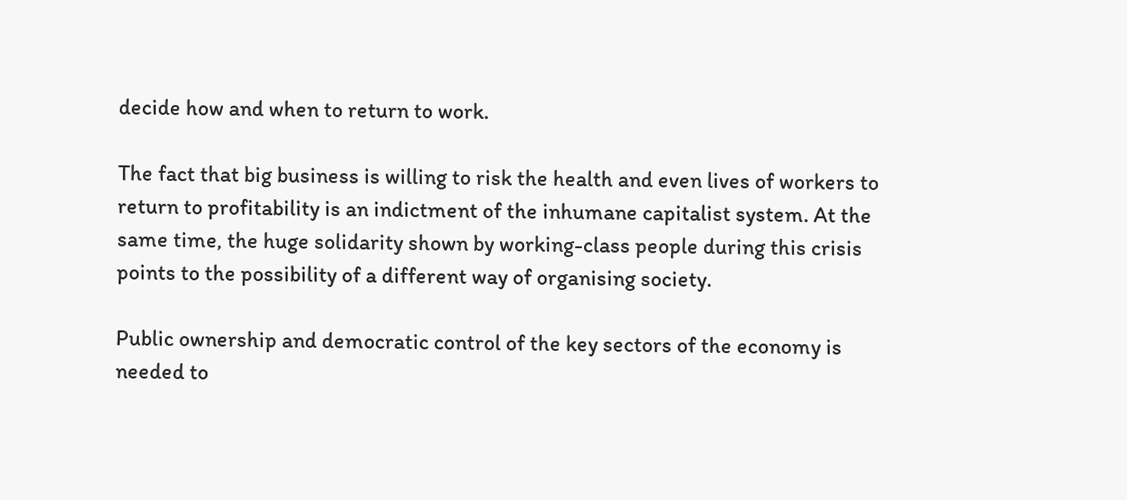decide how and when to return to work.

The fact that big business is willing to risk the health and even lives of workers to return to profitability is an indictment of the inhumane capitalist system. At the same time, the huge solidarity shown by working-class people during this crisis points to the possibility of a different way of organising society.

Public ownership and democratic control of the key sectors of the economy is needed to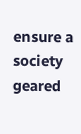ensure a society geared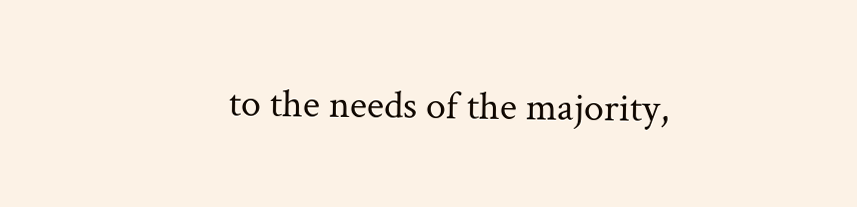to the needs of the majority,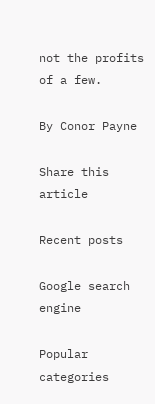not the profits of a few.

By Conor Payne

Share this article

Recent posts

Google search engine

Popular categories